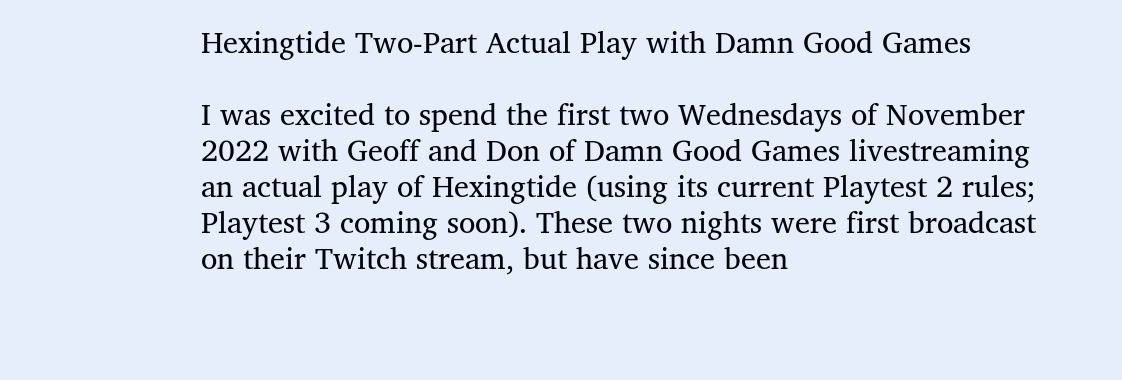Hexingtide Two-Part Actual Play with Damn Good Games

I was excited to spend the first two Wednesdays of November 2022 with Geoff and Don of Damn Good Games livestreaming an actual play of Hexingtide (using its current Playtest 2 rules; Playtest 3 coming soon). These two nights were first broadcast on their Twitch stream, but have since been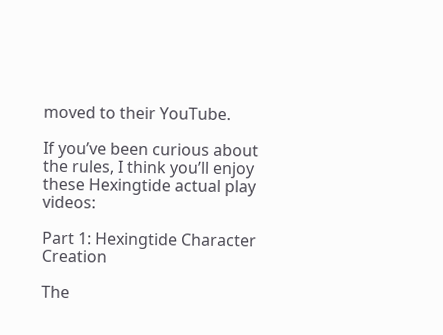moved to their YouTube.

If you’ve been curious about the rules, I think you’ll enjoy these Hexingtide actual play videos:

Part 1: Hexingtide Character Creation

The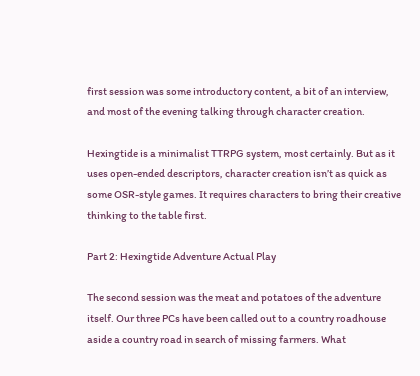first session was some introductory content, a bit of an interview, and most of the evening talking through character creation.

Hexingtide is a minimalist TTRPG system, most certainly. But as it uses open-ended descriptors, character creation isn’t as quick as some OSR-style games. It requires characters to bring their creative thinking to the table first.

Part 2: Hexingtide Adventure Actual Play

The second session was the meat and potatoes of the adventure itself. Our three PCs have been called out to a country roadhouse aside a country road in search of missing farmers. What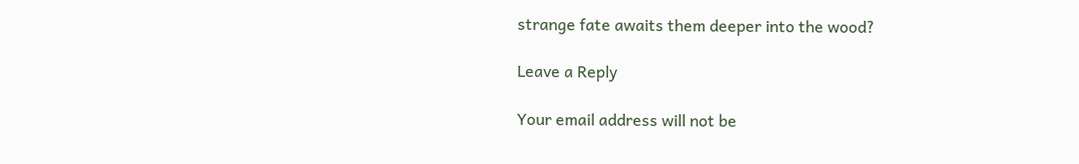strange fate awaits them deeper into the wood?

Leave a Reply

Your email address will not be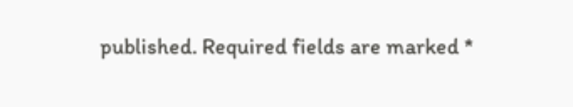published. Required fields are marked *